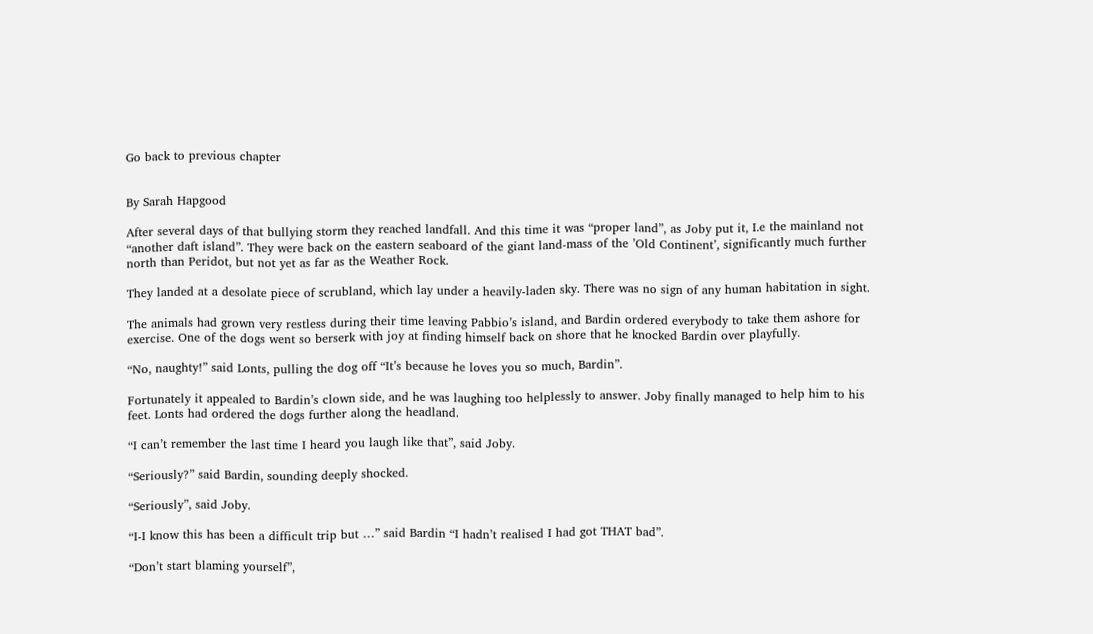Go back to previous chapter


By Sarah Hapgood

After several days of that bullying storm they reached landfall. And this time it was “proper land”, as Joby put it, I.e the mainland not “another daft island”. They were back on the eastern seaboard of the giant land-mass of the ’Old Continent’, significantly much further north than Peridot, but not yet as far as the Weather Rock.

They landed at a desolate piece of scrubland, which lay under a heavily-laden sky. There was no sign of any human habitation in sight.

The animals had grown very restless during their time leaving Pabbio’s island, and Bardin ordered everybody to take them ashore for exercise. One of the dogs went so berserk with joy at finding himself back on shore that he knocked Bardin over playfully.

“No, naughty!” said Lonts, pulling the dog off “It’s because he loves you so much, Bardin”.

Fortunately it appealed to Bardin’s clown side, and he was laughing too helplessly to answer. Joby finally managed to help him to his feet. Lonts had ordered the dogs further along the headland.

“I can’t remember the last time I heard you laugh like that”, said Joby.

“Seriously?” said Bardin, sounding deeply shocked.

“Seriously”, said Joby.

“I-I know this has been a difficult trip but …” said Bardin “I hadn’t realised I had got THAT bad”.

“Don’t start blaming yourself”,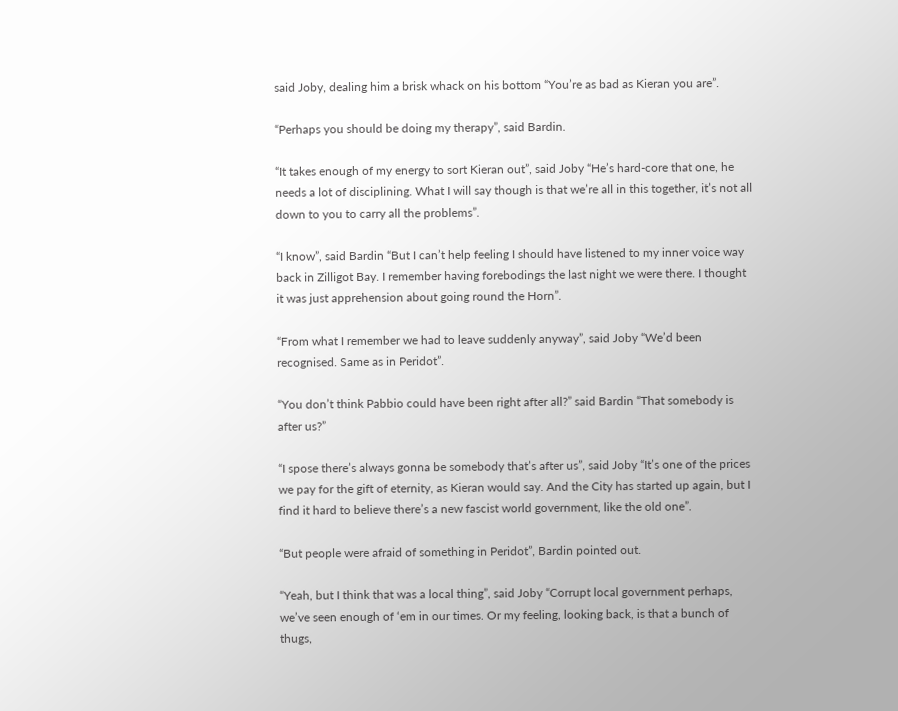said Joby, dealing him a brisk whack on his bottom “You’re as bad as Kieran you are”.

“Perhaps you should be doing my therapy”, said Bardin.

“It takes enough of my energy to sort Kieran out”, said Joby “He’s hard-core that one, he needs a lot of disciplining. What I will say though is that we’re all in this together, it’s not all down to you to carry all the problems”.

“I know”, said Bardin “But I can’t help feeling I should have listened to my inner voice way back in Zilligot Bay. I remember having forebodings the last night we were there. I thought it was just apprehension about going round the Horn”.

“From what I remember we had to leave suddenly anyway”, said Joby “We’d been recognised. Same as in Peridot”.

“You don’t think Pabbio could have been right after all?” said Bardin “That somebody is after us?”

“I spose there’s always gonna be somebody that’s after us”, said Joby “It’s one of the prices we pay for the gift of eternity, as Kieran would say. And the City has started up again, but I find it hard to believe there’s a new fascist world government, like the old one”.

“But people were afraid of something in Peridot”, Bardin pointed out.

“Yeah, but I think that was a local thing”, said Joby “Corrupt local government perhaps, we’ve seen enough of ‘em in our times. Or my feeling, looking back, is that a bunch of thugs,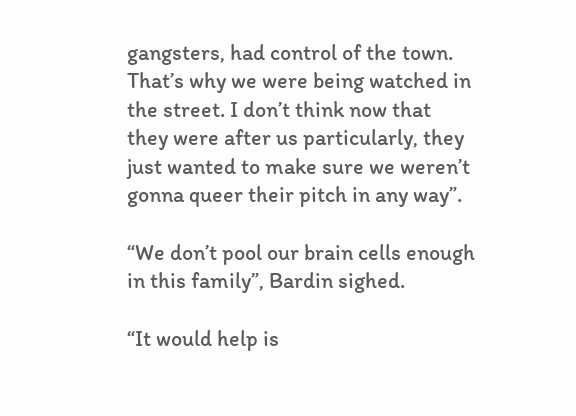gangsters, had control of the town. That’s why we were being watched in the street. I don’t think now that they were after us particularly, they just wanted to make sure we weren’t gonna queer their pitch in any way”.

“We don’t pool our brain cells enough in this family”, Bardin sighed.

“It would help is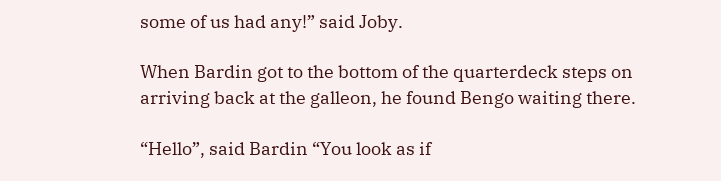some of us had any!” said Joby.

When Bardin got to the bottom of the quarterdeck steps on arriving back at the galleon, he found Bengo waiting there.

“Hello”, said Bardin “You look as if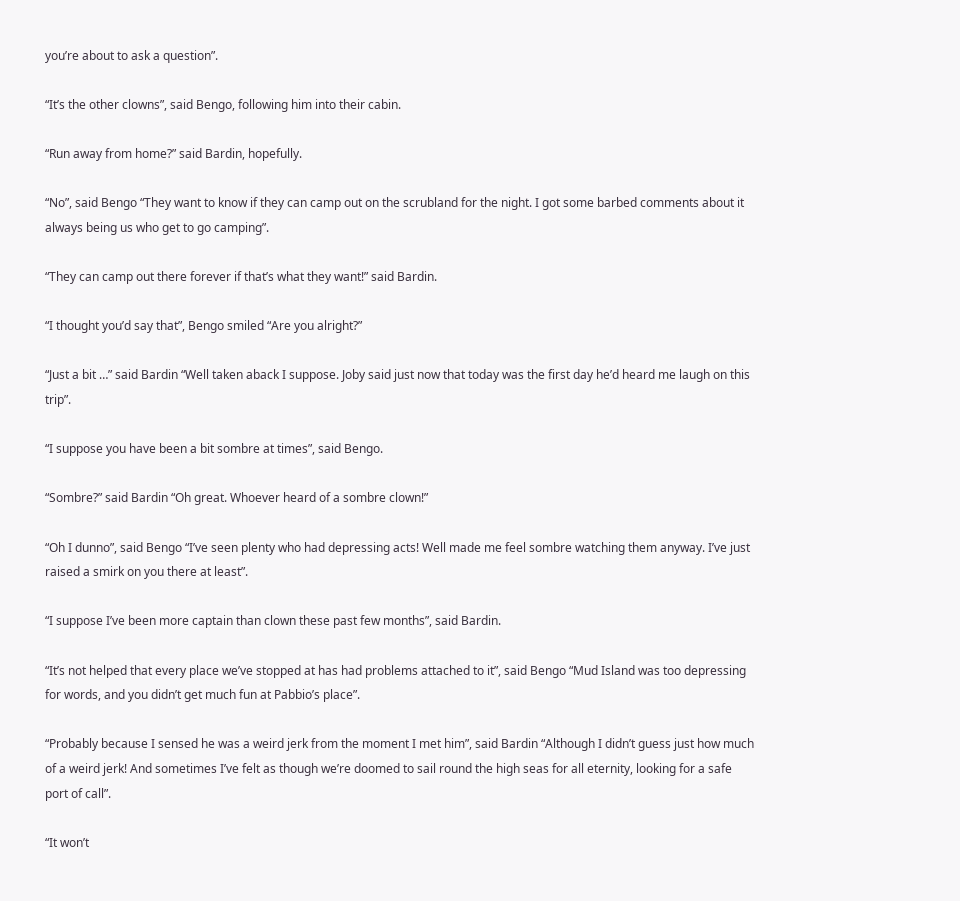you’re about to ask a question”.

“It’s the other clowns”, said Bengo, following him into their cabin.

“Run away from home?” said Bardin, hopefully.

“No”, said Bengo “They want to know if they can camp out on the scrubland for the night. I got some barbed comments about it always being us who get to go camping”.

“They can camp out there forever if that’s what they want!” said Bardin.

“I thought you’d say that”, Bengo smiled “Are you alright?”

“Just a bit …” said Bardin “Well taken aback I suppose. Joby said just now that today was the first day he’d heard me laugh on this trip”.

“I suppose you have been a bit sombre at times”, said Bengo.

“Sombre?” said Bardin “Oh great. Whoever heard of a sombre clown!”

“Oh I dunno”, said Bengo “I’ve seen plenty who had depressing acts! Well made me feel sombre watching them anyway. I’ve just raised a smirk on you there at least”.

“I suppose I’ve been more captain than clown these past few months”, said Bardin.

“It’s not helped that every place we’ve stopped at has had problems attached to it”, said Bengo “Mud Island was too depressing for words, and you didn’t get much fun at Pabbio’s place”.

“Probably because I sensed he was a weird jerk from the moment I met him”, said Bardin “Although I didn’t guess just how much of a weird jerk! And sometimes I’ve felt as though we’re doomed to sail round the high seas for all eternity, looking for a safe port of call”.

“It won’t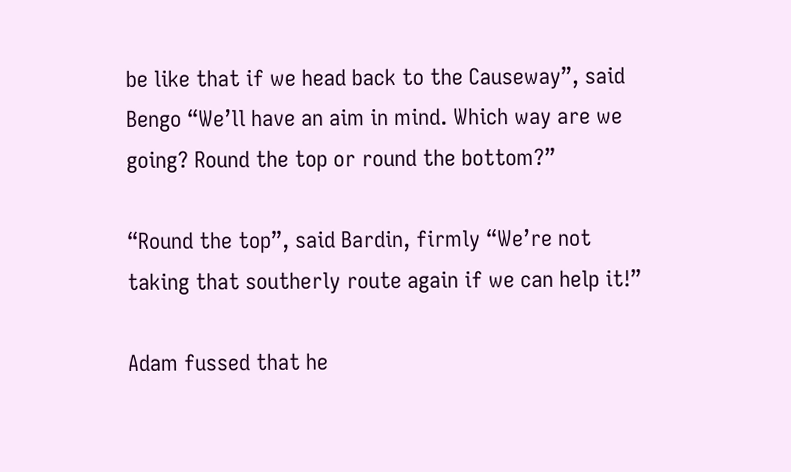be like that if we head back to the Causeway”, said Bengo “We’ll have an aim in mind. Which way are we going? Round the top or round the bottom?”

“Round the top”, said Bardin, firmly “We’re not taking that southerly route again if we can help it!”

Adam fussed that he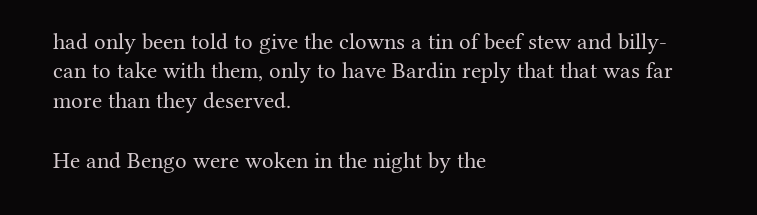had only been told to give the clowns a tin of beef stew and billy-can to take with them, only to have Bardin reply that that was far more than they deserved.

He and Bengo were woken in the night by the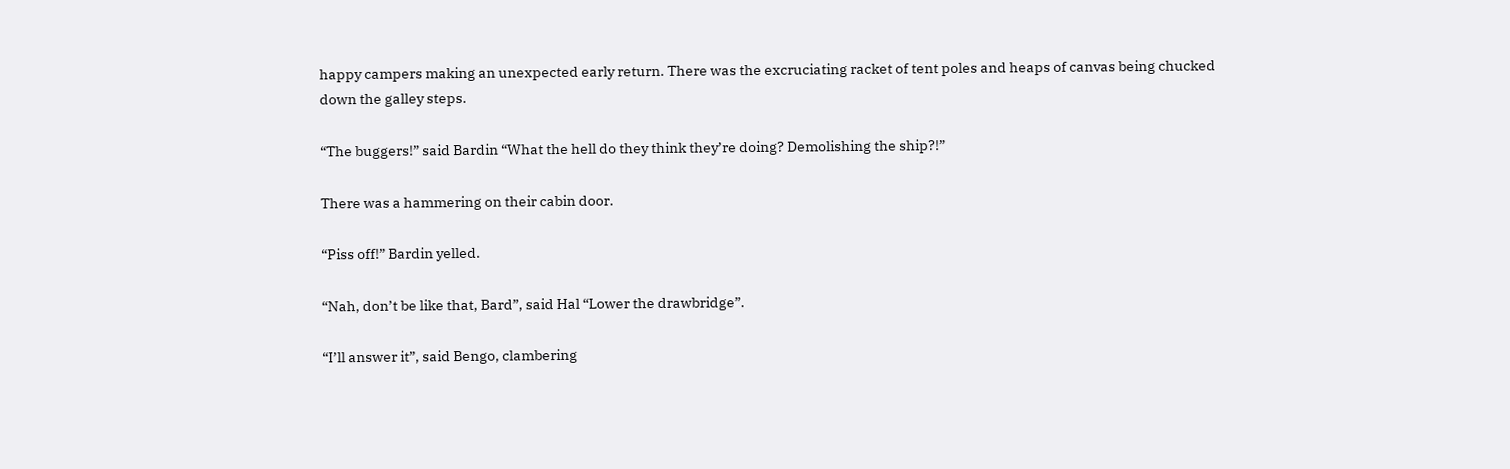happy campers making an unexpected early return. There was the excruciating racket of tent poles and heaps of canvas being chucked down the galley steps.

“The buggers!” said Bardin “What the hell do they think they’re doing? Demolishing the ship?!”

There was a hammering on their cabin door.

“Piss off!” Bardin yelled.

“Nah, don’t be like that, Bard”, said Hal “Lower the drawbridge”.

“I’ll answer it”, said Bengo, clambering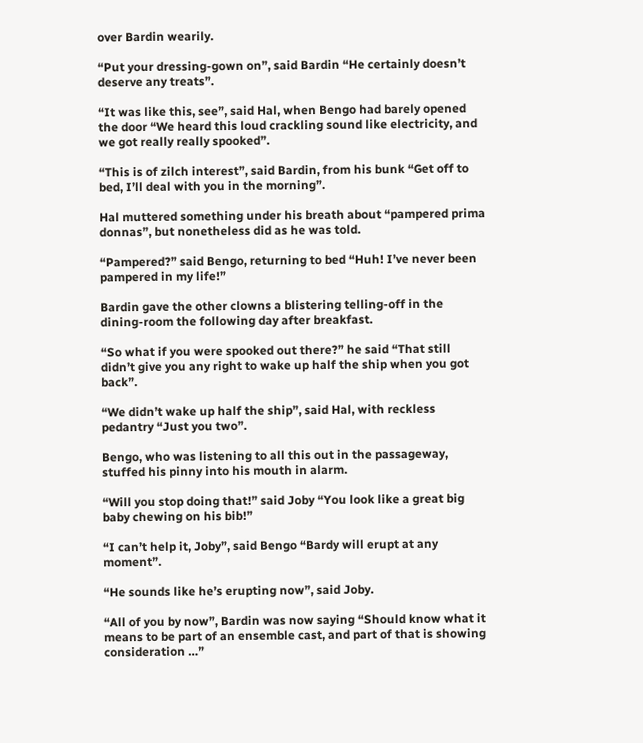over Bardin wearily.

“Put your dressing-gown on”, said Bardin “He certainly doesn’t deserve any treats”.

“It was like this, see”, said Hal, when Bengo had barely opened the door “We heard this loud crackling sound like electricity, and we got really really spooked”.

“This is of zilch interest”, said Bardin, from his bunk “Get off to bed, I’ll deal with you in the morning”.

Hal muttered something under his breath about “pampered prima donnas”, but nonetheless did as he was told.

“Pampered?” said Bengo, returning to bed “Huh! I’ve never been pampered in my life!”

Bardin gave the other clowns a blistering telling-off in the dining-room the following day after breakfast.

“So what if you were spooked out there?” he said “That still didn’t give you any right to wake up half the ship when you got back”.

“We didn’t wake up half the ship”, said Hal, with reckless pedantry “Just you two”.

Bengo, who was listening to all this out in the passageway, stuffed his pinny into his mouth in alarm.

“Will you stop doing that!” said Joby “You look like a great big baby chewing on his bib!”

“I can’t help it, Joby”, said Bengo “Bardy will erupt at any moment”.

“He sounds like he’s erupting now”, said Joby.

“All of you by now”, Bardin was now saying “Should know what it means to be part of an ensemble cast, and part of that is showing consideration …”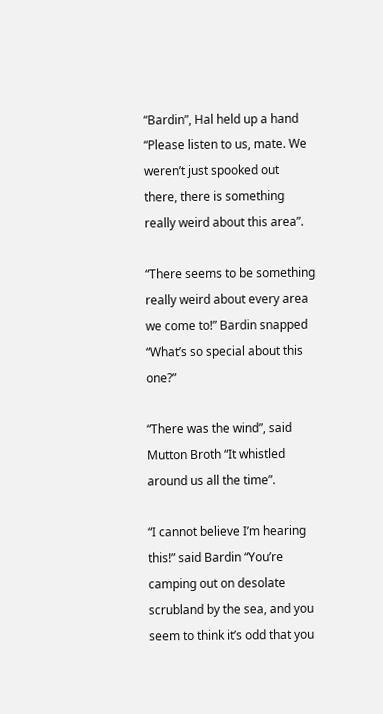“Bardin”, Hal held up a hand “Please listen to us, mate. We weren’t just spooked out there, there is something really weird about this area”.

“There seems to be something really weird about every area we come to!” Bardin snapped “What’s so special about this one?”

“There was the wind”, said Mutton Broth “It whistled around us all the time”.

“I cannot believe I’m hearing this!” said Bardin “You’re camping out on desolate scrubland by the sea, and you seem to think it’s odd that you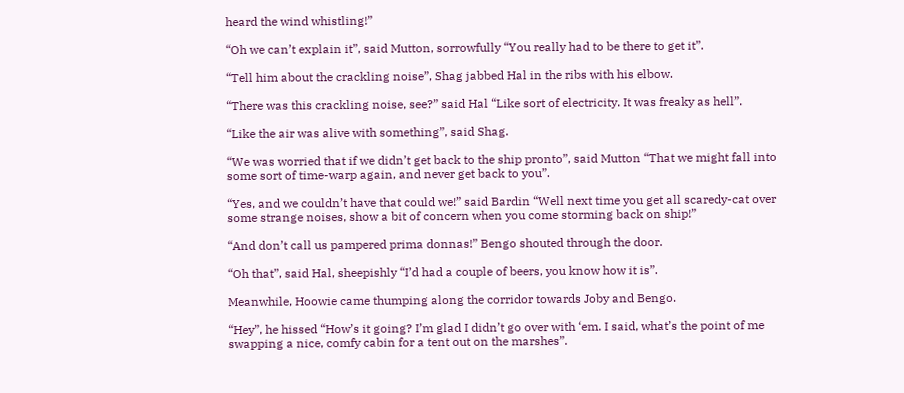heard the wind whistling!”

“Oh we can’t explain it”, said Mutton, sorrowfully “You really had to be there to get it”.

“Tell him about the crackling noise”, Shag jabbed Hal in the ribs with his elbow.

“There was this crackling noise, see?” said Hal “Like sort of electricity. It was freaky as hell”.

“Like the air was alive with something”, said Shag.

“We was worried that if we didn’t get back to the ship pronto”, said Mutton “That we might fall into some sort of time-warp again, and never get back to you”.

“Yes, and we couldn’t have that could we!” said Bardin “Well next time you get all scaredy-cat over some strange noises, show a bit of concern when you come storming back on ship!”

“And don’t call us pampered prima donnas!” Bengo shouted through the door.

“Oh that”, said Hal, sheepishly “I’d had a couple of beers, you know how it is”.

Meanwhile, Hoowie came thumping along the corridor towards Joby and Bengo.

“Hey”, he hissed “How’s it going? I’m glad I didn’t go over with ‘em. I said, what’s the point of me swapping a nice, comfy cabin for a tent out on the marshes”.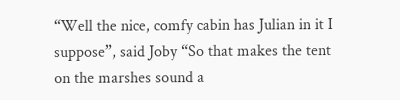“Well the nice, comfy cabin has Julian in it I suppose”, said Joby “So that makes the tent on the marshes sound a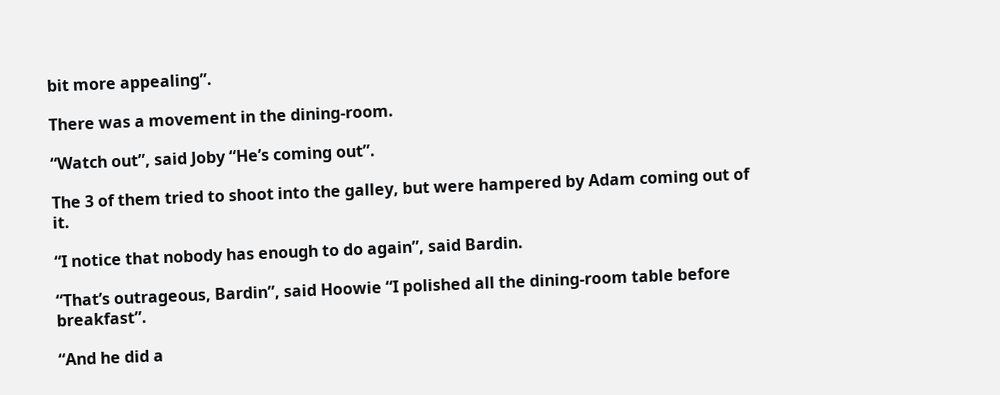bit more appealing”.

There was a movement in the dining-room.

“Watch out”, said Joby “He’s coming out”.

The 3 of them tried to shoot into the galley, but were hampered by Adam coming out of it.

“I notice that nobody has enough to do again”, said Bardin.

“That’s outrageous, Bardin”, said Hoowie “I polished all the dining-room table before breakfast”.

“And he did a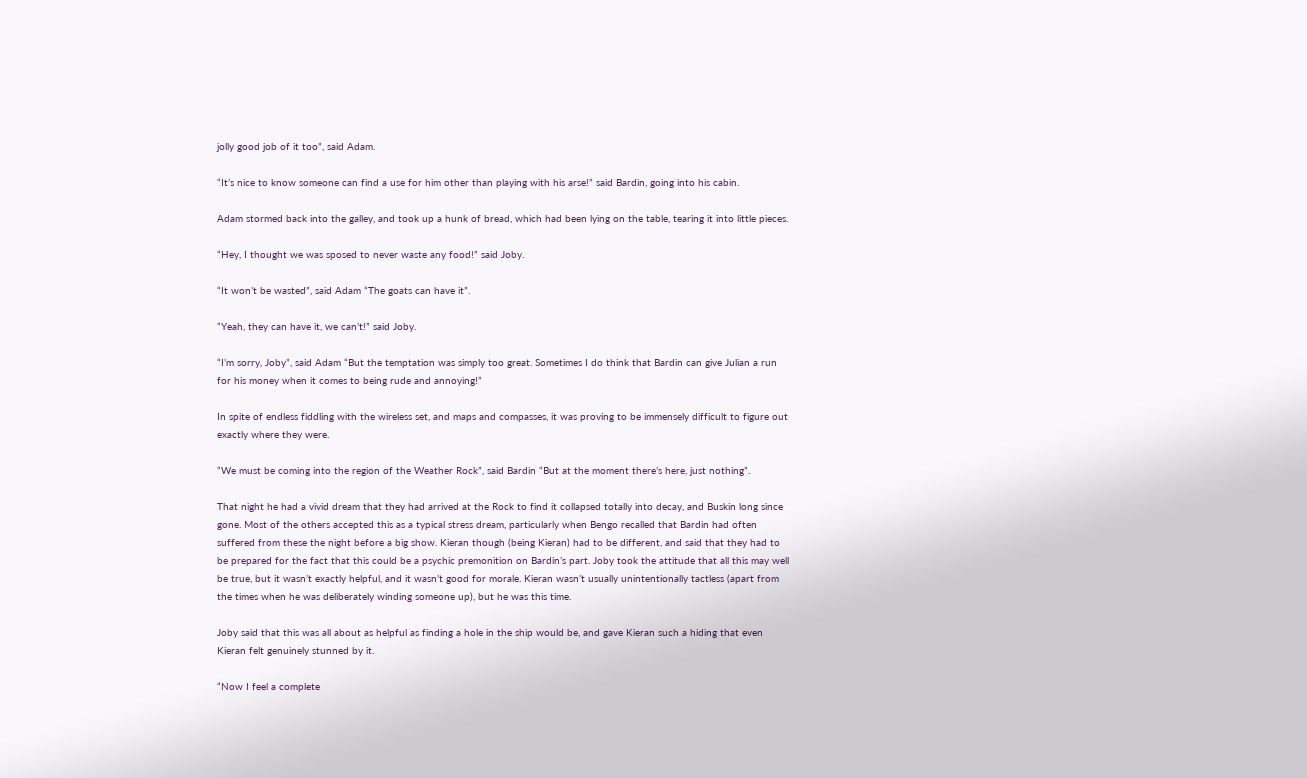jolly good job of it too”, said Adam.

“It’s nice to know someone can find a use for him other than playing with his arse!” said Bardin, going into his cabin.

Adam stormed back into the galley, and took up a hunk of bread, which had been lying on the table, tearing it into little pieces.

“Hey, I thought we was sposed to never waste any food!” said Joby.

“It won’t be wasted”, said Adam “The goats can have it”.

“Yeah, they can have it, we can’t!” said Joby.

“I’m sorry, Joby”, said Adam “But the temptation was simply too great. Sometimes I do think that Bardin can give Julian a run for his money when it comes to being rude and annoying!”

In spite of endless fiddling with the wireless set, and maps and compasses, it was proving to be immensely difficult to figure out exactly where they were.

“We must be coming into the region of the Weather Rock”, said Bardin “But at the moment there’s here, just nothing”.

That night he had a vivid dream that they had arrived at the Rock to find it collapsed totally into decay, and Buskin long since gone. Most of the others accepted this as a typical stress dream, particularly when Bengo recalled that Bardin had often suffered from these the night before a big show. Kieran though (being Kieran) had to be different, and said that they had to be prepared for the fact that this could be a psychic premonition on Bardin’s part. Joby took the attitude that all this may well be true, but it wasn’t exactly helpful, and it wasn’t good for morale. Kieran wasn’t usually unintentionally tactless (apart from the times when he was deliberately winding someone up), but he was this time.

Joby said that this was all about as helpful as finding a hole in the ship would be, and gave Kieran such a hiding that even Kieran felt genuinely stunned by it.

“Now I feel a complete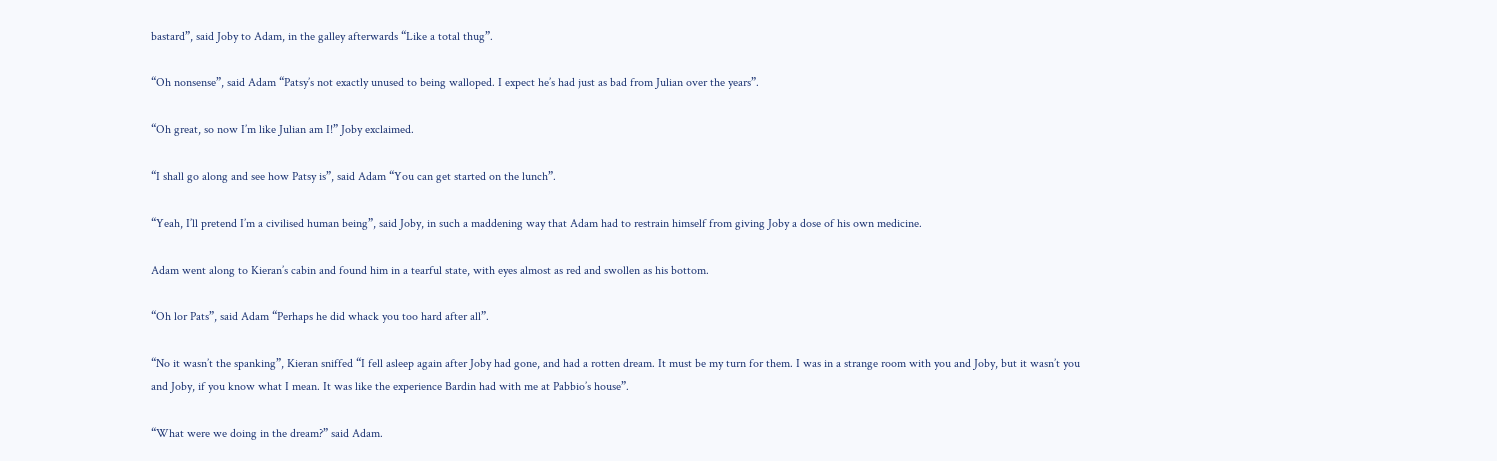bastard”, said Joby to Adam, in the galley afterwards “Like a total thug”.

“Oh nonsense”, said Adam “Patsy’s not exactly unused to being walloped. I expect he’s had just as bad from Julian over the years”.

“Oh great, so now I’m like Julian am I!” Joby exclaimed.

“I shall go along and see how Patsy is”, said Adam “You can get started on the lunch”.

“Yeah, I’ll pretend I’m a civilised human being”, said Joby, in such a maddening way that Adam had to restrain himself from giving Joby a dose of his own medicine.

Adam went along to Kieran’s cabin and found him in a tearful state, with eyes almost as red and swollen as his bottom.

“Oh lor Pats”, said Adam “Perhaps he did whack you too hard after all”.

“No it wasn’t the spanking”, Kieran sniffed “I fell asleep again after Joby had gone, and had a rotten dream. It must be my turn for them. I was in a strange room with you and Joby, but it wasn’t you and Joby, if you know what I mean. It was like the experience Bardin had with me at Pabbio’s house”.

“What were we doing in the dream?” said Adam.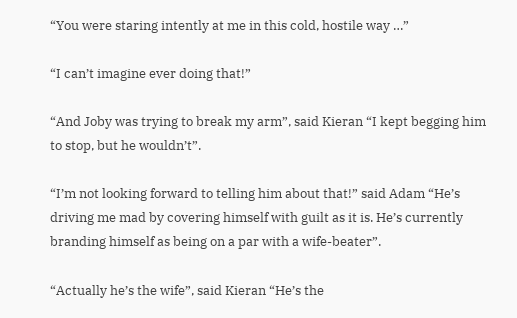“You were staring intently at me in this cold, hostile way …”

“I can’t imagine ever doing that!”

“And Joby was trying to break my arm”, said Kieran “I kept begging him to stop, but he wouldn’t”.

“I’m not looking forward to telling him about that!” said Adam “He’s driving me mad by covering himself with guilt as it is. He’s currently branding himself as being on a par with a wife-beater”.

“Actually he’s the wife”, said Kieran “He’s the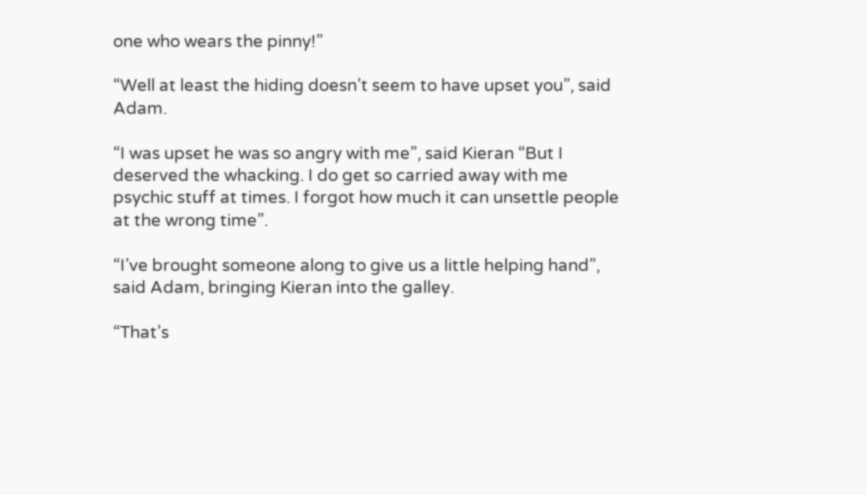one who wears the pinny!”

“Well at least the hiding doesn’t seem to have upset you”, said Adam.

“I was upset he was so angry with me”, said Kieran “But I deserved the whacking. I do get so carried away with me psychic stuff at times. I forgot how much it can unsettle people at the wrong time”.

“I’ve brought someone along to give us a little helping hand”, said Adam, bringing Kieran into the galley.

“That’s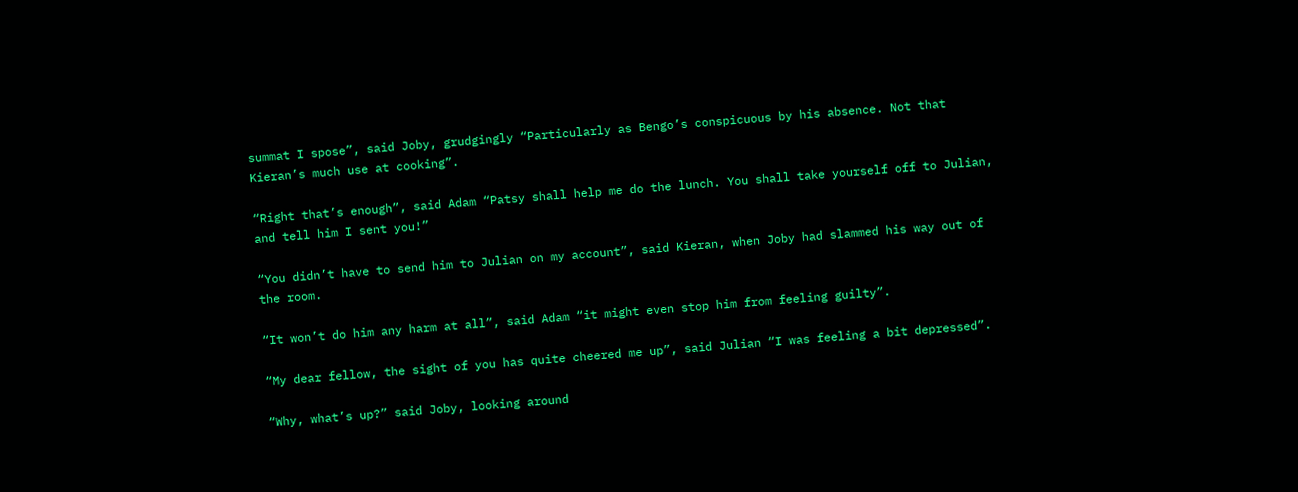summat I spose”, said Joby, grudgingly “Particularly as Bengo’s conspicuous by his absence. Not that Kieran’s much use at cooking”.

“Right that’s enough”, said Adam “Patsy shall help me do the lunch. You shall take yourself off to Julian, and tell him I sent you!”

“You didn’t have to send him to Julian on my account”, said Kieran, when Joby had slammed his way out of the room.

“It won’t do him any harm at all”, said Adam “it might even stop him from feeling guilty”.

“My dear fellow, the sight of you has quite cheered me up”, said Julian “I was feeling a bit depressed”.

“Why, what’s up?” said Joby, looking around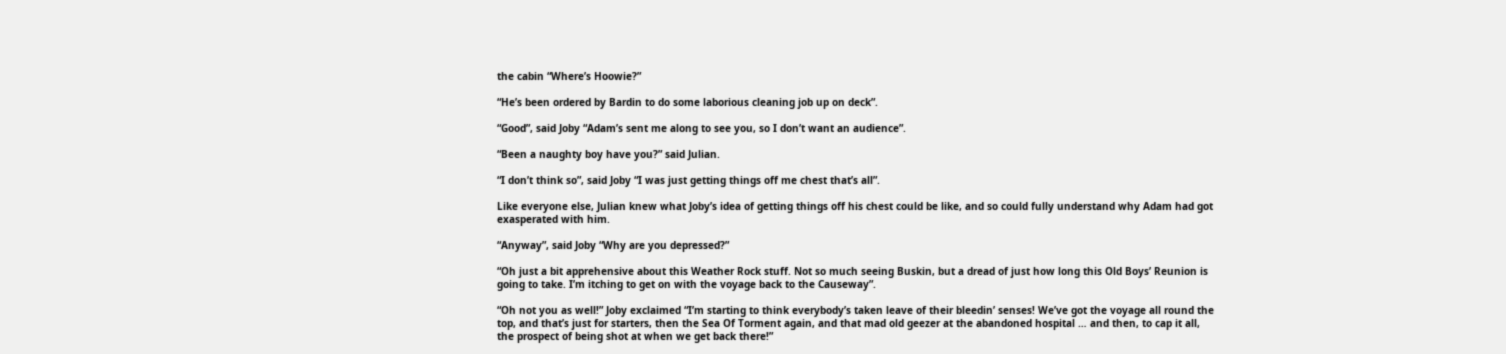the cabin “Where’s Hoowie?”

“He’s been ordered by Bardin to do some laborious cleaning job up on deck”.

“Good”, said Joby “Adam’s sent me along to see you, so I don’t want an audience”.

“Been a naughty boy have you?” said Julian.

“I don’t think so”, said Joby “I was just getting things off me chest that’s all”.

Like everyone else, Julian knew what Joby’s idea of getting things off his chest could be like, and so could fully understand why Adam had got exasperated with him.

“Anyway”, said Joby “Why are you depressed?”

“Oh just a bit apprehensive about this Weather Rock stuff. Not so much seeing Buskin, but a dread of just how long this Old Boys’ Reunion is going to take. I’m itching to get on with the voyage back to the Causeway”.

“Oh not you as well!” Joby exclaimed “I’m starting to think everybody’s taken leave of their bleedin’ senses! We’ve got the voyage all round the top, and that’s just for starters, then the Sea Of Torment again, and that mad old geezer at the abandoned hospital … and then, to cap it all, the prospect of being shot at when we get back there!”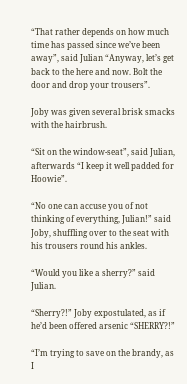“That rather depends on how much time has passed since we’ve been away”, said Julian “Anyway, let’s get back to the here and now. Bolt the door and drop your trousers”.

Joby was given several brisk smacks with the hairbrush.

“Sit on the window-seat”, said Julian, afterwards “I keep it well padded for Hoowie”.

“No one can accuse you of not thinking of everything, Julian!” said Joby, shuffling over to the seat with his trousers round his ankles.

“Would you like a sherry?” said Julian.

“Sherry?!” Joby expostulated, as if he’d been offered arsenic “SHERRY?!”

“I’m trying to save on the brandy, as I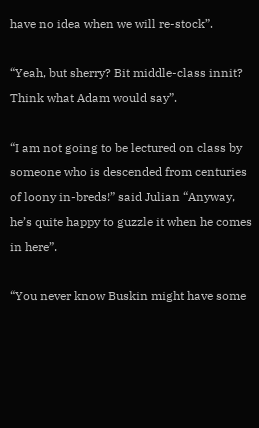have no idea when we will re-stock”.

“Yeah, but sherry? Bit middle-class innit? Think what Adam would say”.

“I am not going to be lectured on class by someone who is descended from centuries of loony in-breds!” said Julian “Anyway, he’s quite happy to guzzle it when he comes in here”.

“You never know Buskin might have some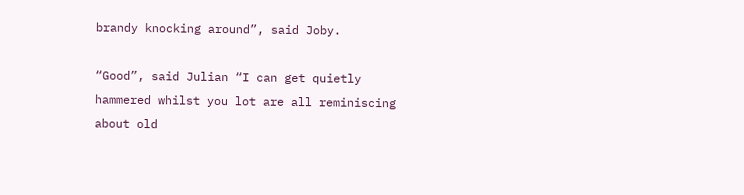brandy knocking around”, said Joby.

“Good”, said Julian “I can get quietly hammered whilst you lot are all reminiscing about old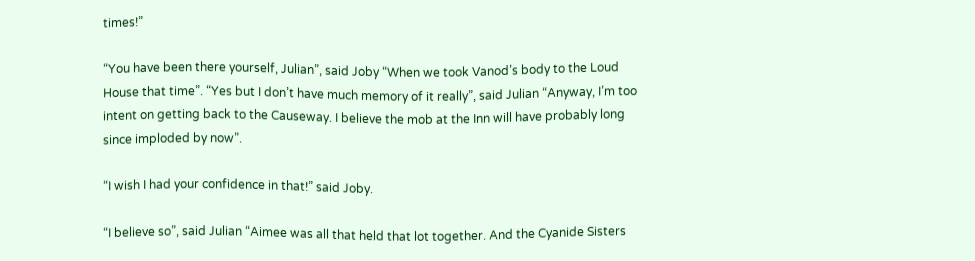times!”

“You have been there yourself, Julian”, said Joby “When we took Vanod’s body to the Loud House that time”. “Yes but I don’t have much memory of it really”, said Julian “Anyway, I’m too intent on getting back to the Causeway. I believe the mob at the Inn will have probably long since imploded by now”.

“I wish I had your confidence in that!” said Joby.

“I believe so”, said Julian “Aimee was all that held that lot together. And the Cyanide Sisters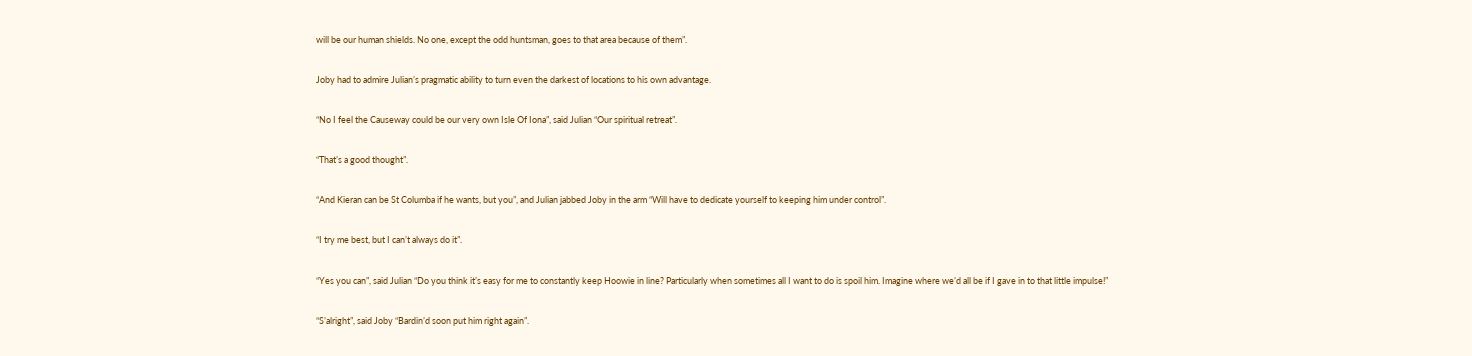will be our human shields. No one, except the odd huntsman, goes to that area because of them”.

Joby had to admire Julian’s pragmatic ability to turn even the darkest of locations to his own advantage.

“No I feel the Causeway could be our very own Isle Of Iona”, said Julian “Our spiritual retreat”.

“That’s a good thought”.

“And Kieran can be St Columba if he wants, but you”, and Julian jabbed Joby in the arm “Will have to dedicate yourself to keeping him under control”.

“I try me best, but I can’t always do it”.

“Yes you can”, said Julian “Do you think it’s easy for me to constantly keep Hoowie in line? Particularly when sometimes all I want to do is spoil him. Imagine where we’d all be if I gave in to that little impulse!”

“S’alright”, said Joby “Bardin’d soon put him right again”.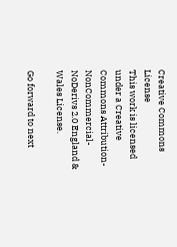Creative Commons License
This work is licensed under a Creative Commons Attribution-NonCommercial-NoDerivs 2.0 England & Wales License.

Go forward to next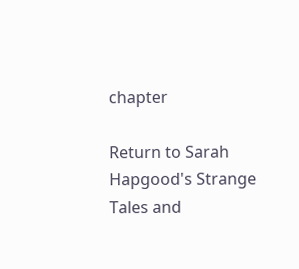chapter

Return to Sarah Hapgood's Strange Tales and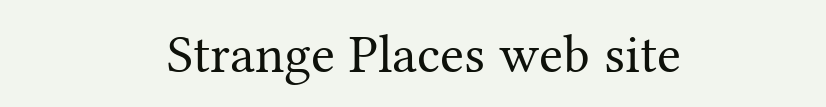Strange Places web site